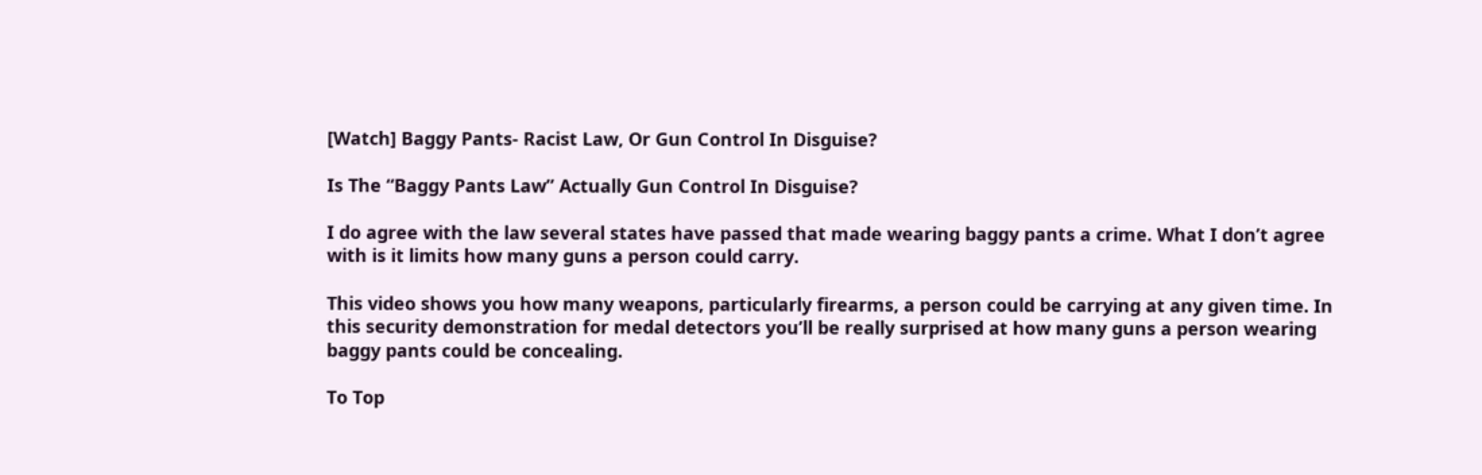[Watch] Baggy Pants- Racist Law, Or Gun Control In Disguise?

Is The “Baggy Pants Law” Actually Gun Control In Disguise?

I do agree with the law several states have passed that made wearing baggy pants a crime. What I don’t agree with is it limits how many guns a person could carry.

This video shows you how many weapons, particularly firearms, a person could be carrying at any given time. In this security demonstration for medal detectors you’ll be really surprised at how many guns a person wearing baggy pants could be concealing.

To Top